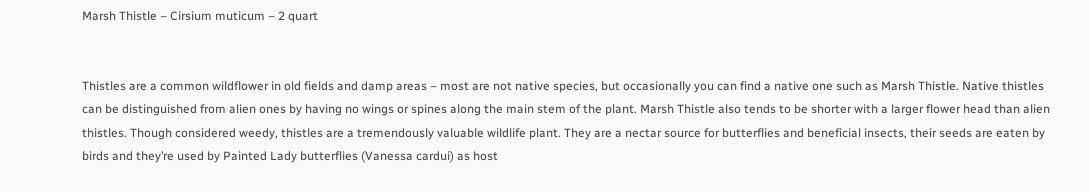Marsh Thistle – Cirsium muticum – 2 quart


Thistles are a common wildflower in old fields and damp areas – most are not native species, but occasionally you can find a native one such as Marsh Thistle. Native thistles can be distinguished from alien ones by having no wings or spines along the main stem of the plant. Marsh Thistle also tends to be shorter with a larger flower head than alien thistles. Though considered weedy, thistles are a tremendously valuable wildlife plant. They are a nectar source for butterflies and beneficial insects, their seeds are eaten by birds and they’re used by Painted Lady butterflies (Vanessa cardui) as host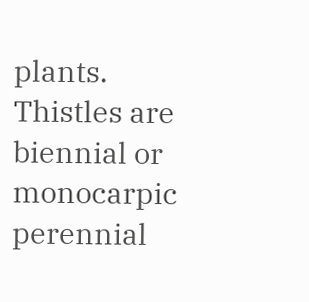plants. Thistles are biennial or monocarpic perennial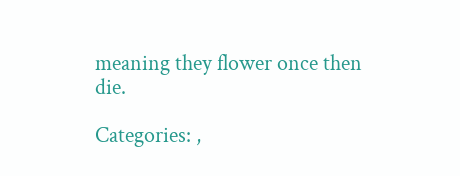meaning they flower once then die.

Categories: ,